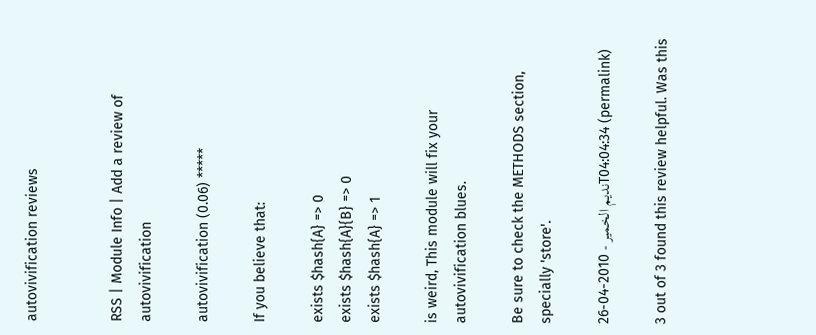autovivification reviews


RSS | Module Info | Add a review of autovivification

autovivification (0.06) *****

If you believe that:

exists $hash{A} => 0
exists $hash{A}{B} => 0
exists $hash{A} => 1

is weird, This module will fix your autovivification blues.

Be sure to check the METHODS section, specially 'store'.

نديم الخمير - 2010-04-26T04:04:34 (permalink)

3 out of 3 found this review helpful. Was this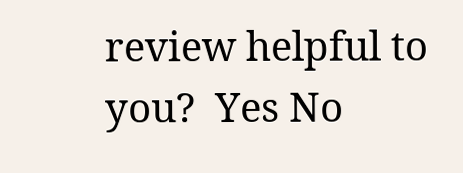review helpful to you?  Yes No